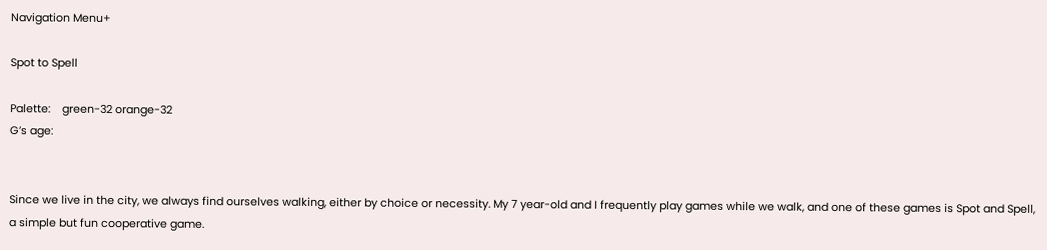Navigation Menu+

Spot to Spell

Palette:    green-32 orange-32
G’s age:


Since we live in the city, we always find ourselves walking, either by choice or necessity. My 7 year-old and I frequently play games while we walk, and one of these games is Spot and Spell, a simple but fun cooperative game.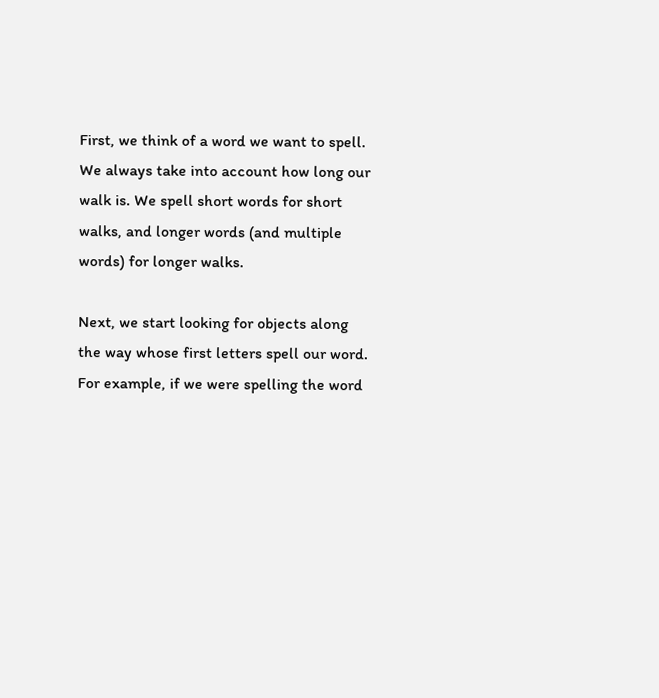First, we think of a word we want to spell. We always take into account how long our walk is. We spell short words for short walks, and longer words (and multiple words) for longer walks.

Next, we start looking for objects along the way whose first letters spell our word. For example, if we were spelling the word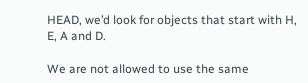HEAD, we’d look for objects that start with H, E, A and D.

We are not allowed to use the same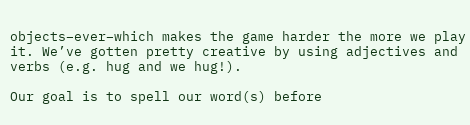objects–ever–which makes the game harder the more we play it. We’ve gotten pretty creative by using adjectives and verbs (e.g. hug and we hug!).

Our goal is to spell our word(s) before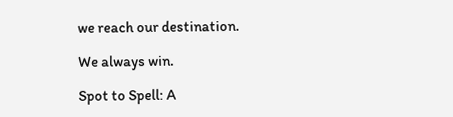we reach our destination.

We always win.

Spot to Spell: A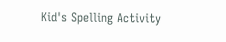Kid's Spelling Activity